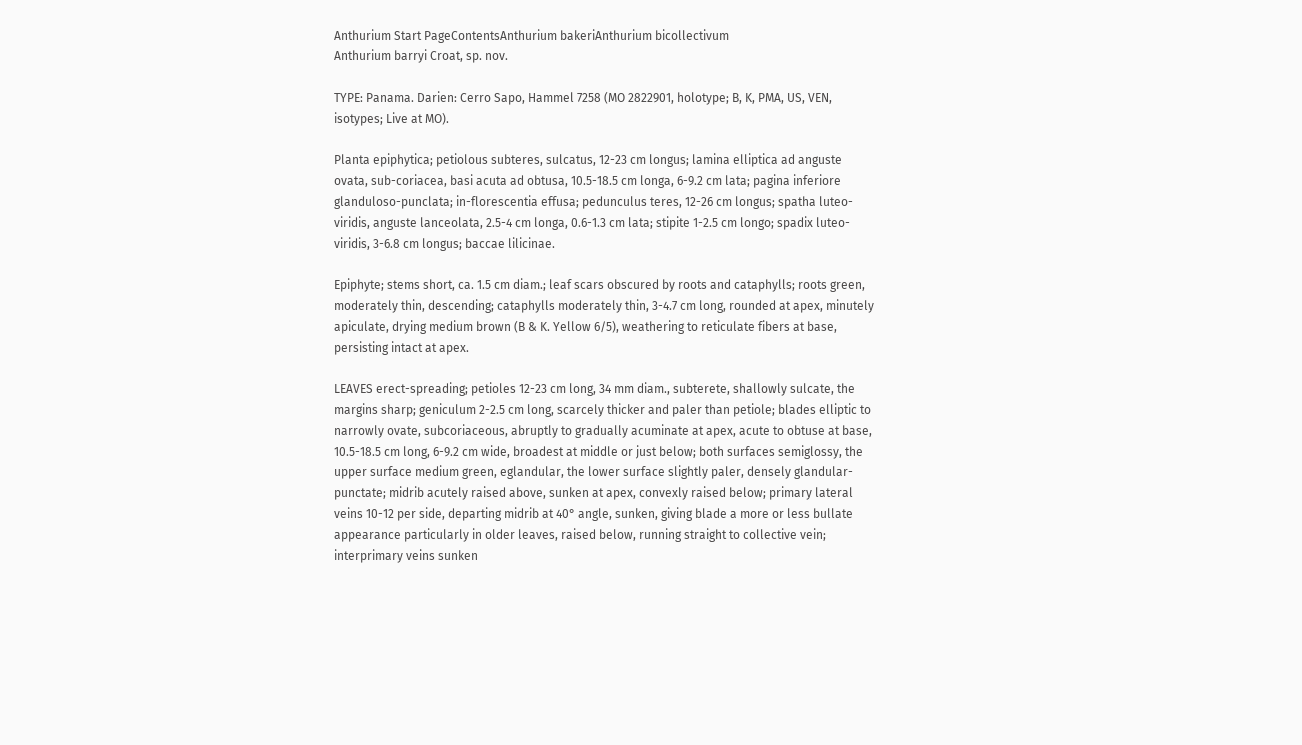Anthurium Start PageContentsAnthurium bakeriAnthurium bicollectivum
Anthurium barryi Croat, sp. nov.

TYPE: Panama. Darien: Cerro Sapo, Hammel 7258 (MO 2822901, holotype; B, K, PMA, US, VEN, isotypes; Live at MO).

Planta epiphytica; petiolous subteres, sulcatus, 12-23 cm longus; lamina elliptica ad anguste ovata, sub-coriacea, basi acuta ad obtusa, 10.5-18.5 cm longa, 6-9.2 cm lata; pagina inferiore glanduloso-punclata; in-florescentia effusa; pedunculus teres, 12-26 cm longus; spatha luteo-viridis, anguste lanceolata, 2.5-4 cm longa, 0.6-1.3 cm lata; stipite 1-2.5 cm longo; spadix luteo-viridis, 3-6.8 cm longus; baccae lilicinae.

Epiphyte; stems short, ca. 1.5 cm diam.; leaf scars obscured by roots and cataphylls; roots green, moderately thin, descending; cataphylls moderately thin, 3-4.7 cm long, rounded at apex, minutely apiculate, drying medium brown (B & K. Yellow 6/5), weathering to reticulate fibers at base, persisting intact at apex.

LEAVES erect-spreading; petioles 12-23 cm long, 34 mm diam., subterete, shallowly sulcate, the margins sharp; geniculum 2-2.5 cm long, scarcely thicker and paler than petiole; blades elliptic to narrowly ovate, subcoriaceous, abruptly to gradually acuminate at apex, acute to obtuse at base, 10.5-18.5 cm long, 6-9.2 cm wide, broadest at middle or just below; both surfaces semiglossy, the upper surface medium green, eglandular, the lower surface slightly paler, densely glandular-punctate; midrib acutely raised above, sunken at apex, convexly raised below; primary lateral veins 10-12 per side, departing midrib at 40° angle, sunken, giving blade a more or less bullate appearance particularly in older leaves, raised below, running straight to collective vein; interprimary veins sunken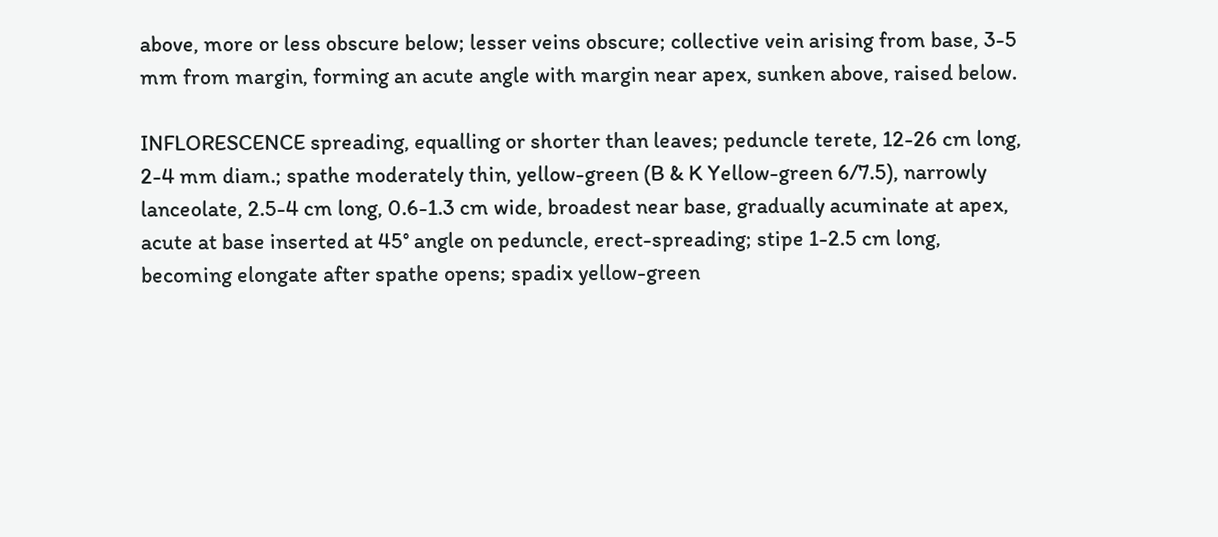above, more or less obscure below; lesser veins obscure; collective vein arising from base, 3-5 mm from margin, forming an acute angle with margin near apex, sunken above, raised below.

INFLORESCENCE spreading, equalling or shorter than leaves; peduncle terete, 12-26 cm long, 2-4 mm diam.; spathe moderately thin, yellow-green (B & K Yellow-green 6/7.5), narrowly lanceolate, 2.5-4 cm long, 0.6-1.3 cm wide, broadest near base, gradually acuminate at apex, acute at base inserted at 45° angle on peduncle, erect-spreading; stipe 1-2.5 cm long, becoming elongate after spathe opens; spadix yellow-green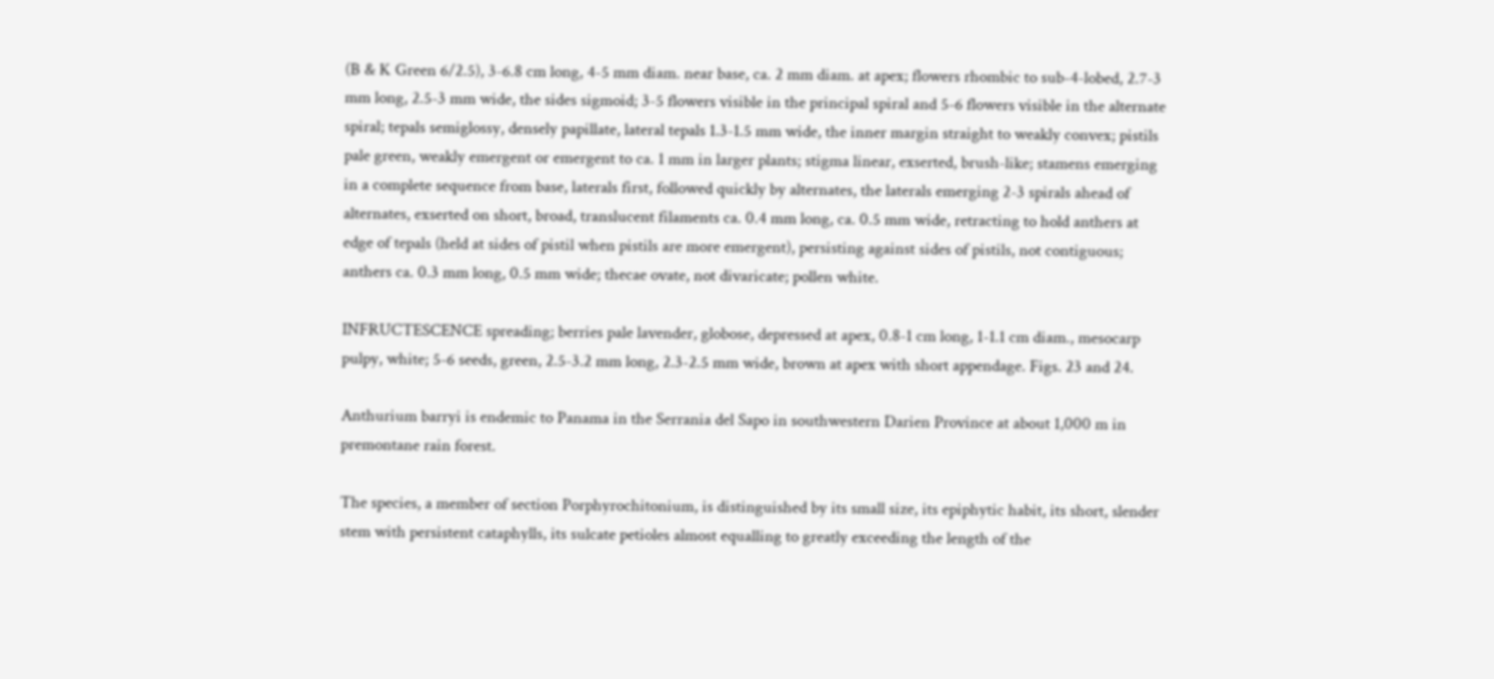(B & K Green 6/2.5), 3-6.8 cm long, 4-5 mm diam. near base, ca. 2 mm diam. at apex; flowers rhombic to sub-4-lobed, 2.7-3 mm long, 2.5-3 mm wide, the sides sigmoid; 3-5 flowers visible in the principal spiral and 5-6 flowers visible in the alternate spiral; tepals semiglossy, densely papillate, lateral tepals 1.3-1.5 mm wide, the inner margin straight to weakly convex; pistils pale green, weakly emergent or emergent to ca. 1 mm in larger plants; stigma linear, exserted, brush-like; stamens emerging in a complete sequence from base, laterals first, followed quickly by alternates, the laterals emerging 2-3 spirals ahead of alternates, exserted on short, broad, translucent filaments ca. 0.4 mm long, ca. 0.5 mm wide, retracting to hold anthers at edge of tepals (held at sides of pistil when pistils are more emergent), persisting against sides of pistils, not contiguous; anthers ca. 0.3 mm long, 0.5 mm wide; thecae ovate, not divaricate; pollen white.

INFRUCTESCENCE spreading; berries pale lavender, globose, depressed at apex, 0.8-1 cm long, 1-1.1 cm diam., mesocarp pulpy, white; 5-6 seeds, green, 2.5-3.2 mm long, 2.3-2.5 mm wide, brown at apex with short appendage. Figs. 23 and 24.

Anthurium barryi is endemic to Panama in the Serrania del Sapo in southwestern Darien Province at about 1,000 m in premontane rain forest.

The species, a member of section Porphyrochitonium, is distinguished by its small size, its epiphytic habit, its short, slender stem with persistent cataphylls, its sulcate petioles almost equalling to greatly exceeding the length of the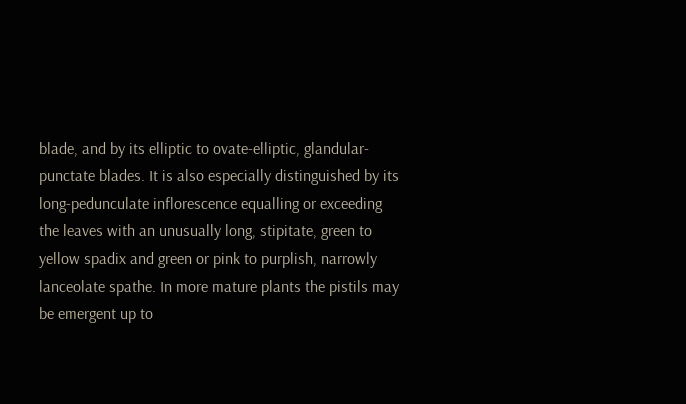blade, and by its elliptic to ovate-elliptic, glandular-punctate blades. It is also especially distinguished by its long-pedunculate inflorescence equalling or exceeding the leaves with an unusually long, stipitate, green to yellow spadix and green or pink to purplish, narrowly lanceolate spathe. In more mature plants the pistils may be emergent up to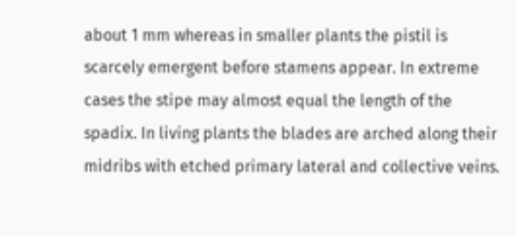about 1 mm whereas in smaller plants the pistil is scarcely emergent before stamens appear. In extreme cases the stipe may almost equal the length of the spadix. In living plants the blades are arched along their midribs with etched primary lateral and collective veins.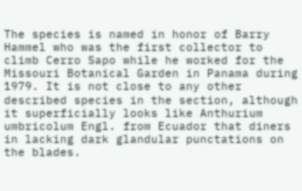The species is named in honor of Barry Hammel who was the first collector to climb Cerro Sapo while he worked for the Missouri Botanical Garden in Panama during 1979. It is not close to any other described species in the section, although it superficially looks like Anthurium umbricolum Engl. from Ecuador that diners in lacking dark glandular punctations on the blades.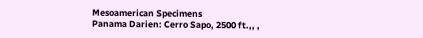Mesoamerican Specimens
Panama Darien: Cerro Sapo, 2500 ft.,, ,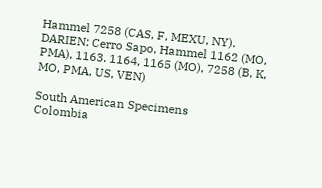Hammel 7258 (CAS, F, MEXU, NY).
DARIEN: Cerro Sapo, Hammel 1162 (MO, PMA), 1163. 1164, 1165 (MO), 7258 (B, K, MO, PMA, US, VEN)

South American Specimens
Colombia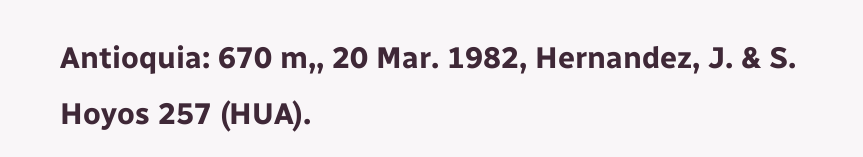Antioquia: 670 m,, 20 Mar. 1982, Hernandez, J. & S. Hoyos 257 (HUA).